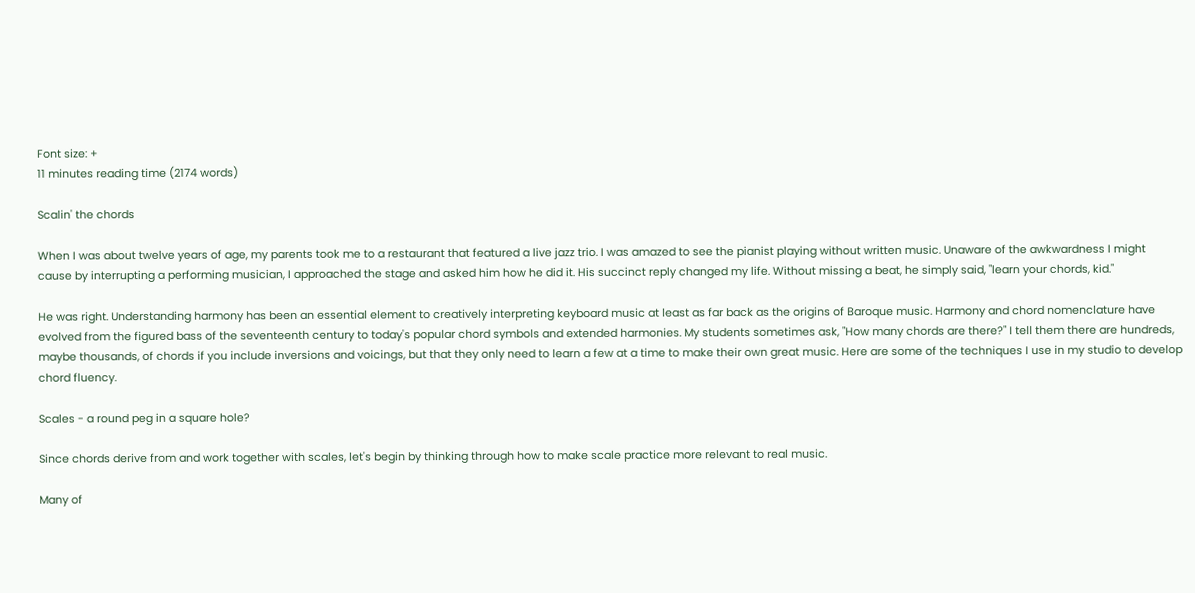Font size: +
11 minutes reading time (2174 words)

Scalin' the chords

When I was about twelve years of age, my parents took me to a restaurant that featured a live jazz trio. I was amazed to see the pianist playing without written music. Unaware of the awkwardness I might cause by interrupting a performing musician, I approached the stage and asked him how he did it. His succinct reply changed my life. Without missing a beat, he simply said, "learn your chords, kid."

He was right. Understanding harmony has been an essential element to creatively interpreting keyboard music at least as far back as the origins of Baroque music. Harmony and chord nomenclature have evolved from the figured bass of the seventeenth century to today's popular chord symbols and extended harmonies. My students sometimes ask, "How many chords are there?" I tell them there are hundreds, maybe thousands, of chords if you include inversions and voicings, but that they only need to learn a few at a time to make their own great music. Here are some of the techniques I use in my studio to develop chord fluency.

Scales - a round peg in a square hole?

Since chords derive from and work together with scales, let's begin by thinking through how to make scale practice more relevant to real music.

Many of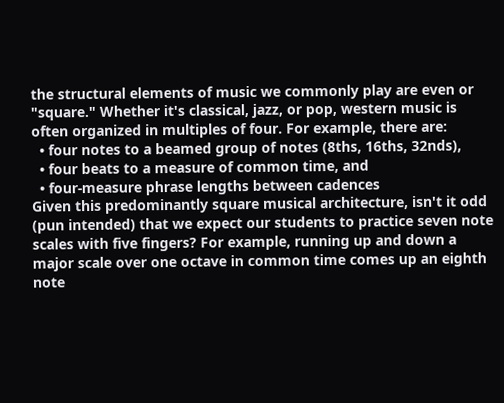the structural elements of music we commonly play are even or "square." Whether it's classical, jazz, or pop, western music is often organized in multiples of four. For example, there are:
  • four notes to a beamed group of notes (8ths, 16ths, 32nds),
  • four beats to a measure of common time, and
  • four-measure phrase lengths between cadences
Given this predominantly square musical architecture, isn't it odd (pun intended) that we expect our students to practice seven note scales with five fingers? For example, running up and down a major scale over one octave in common time comes up an eighth note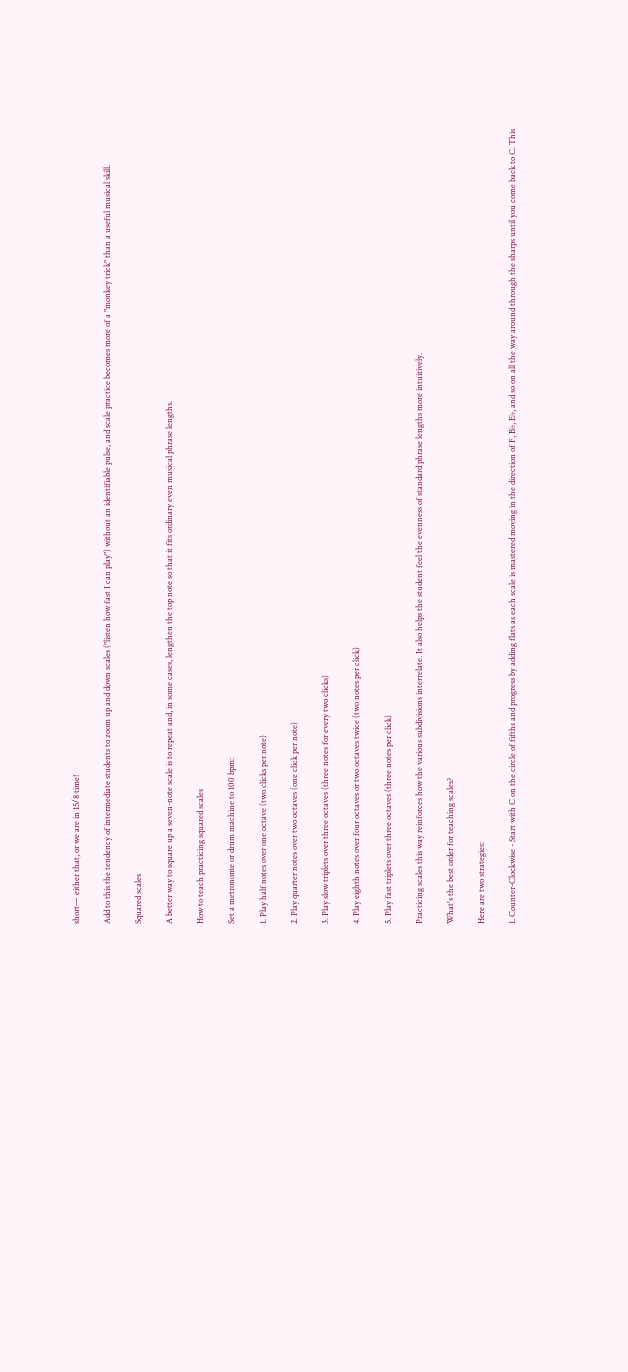short— either that, or we are in 15/8 time!

Add to this the tendency of intermediate students to zoom up and down scales ("listen how fast I can play") without an identifiable pulse, and scale practice becomes more of a "monkey trick" than a useful musical skill.

Squared scales

A better way to square up a seven-note scale is to repeat and, in some cases, lengthen the top note so that it fits ordinary even musical phrase lengths.

How to teach practicing squared scales

Set a metronome or drum machine to 100 bpm:

1. Play half notes over one octave (two clicks per note)

2. Play quarter notes over two octaves (one click per note)

3. Play slow triplets over three octaves (three notes for every two clicks)

4. Play eighth notes over four octaves or two octaves twice (two notes per click)

5. Play fast triplets over three octaves (three notes per click)

Practicing scales this way reinforces how the various subdivisions interrelate. It also helps the student feel the evenness of standard phrase lengths more intuitively.

What's the best order for teaching scales?

Here are two strategies:

1. Counter-Clockwise - Start with C on the circle of fifths and progress by adding flats as each scale is mastered moving in the direction of F, B♭, E♭, and so on all the way around through the sharps until you come back to C. This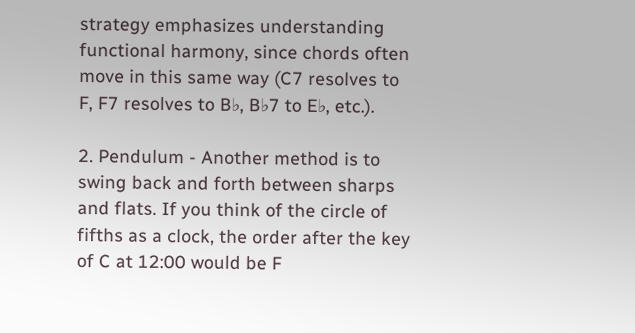strategy emphasizes understanding functional harmony, since chords often move in this same way (C7 resolves to F, F7 resolves to B♭, B♭7 to E♭, etc.).

2. Pendulum - Another method is to swing back and forth between sharps and flats. If you think of the circle of fifths as a clock, the order after the key of C at 12:00 would be F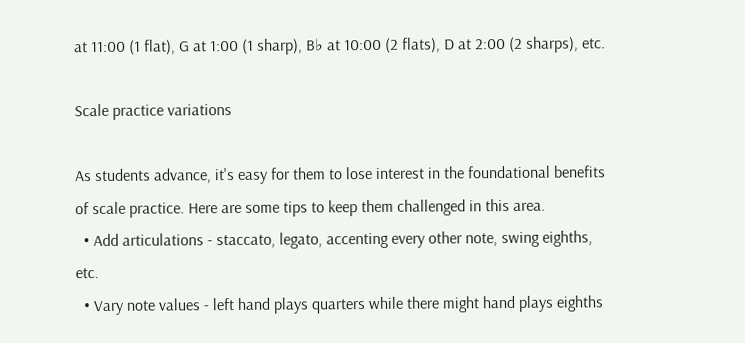at 11:00 (1 flat), G at 1:00 (1 sharp), B♭ at 10:00 (2 flats), D at 2:00 (2 sharps), etc.

Scale practice variations

As students advance, it's easy for them to lose interest in the foundational benefits of scale practice. Here are some tips to keep them challenged in this area.
  • Add articulations - staccato, legato, accenting every other note, swing eighths, etc.
  • Vary note values - left hand plays quarters while there might hand plays eighths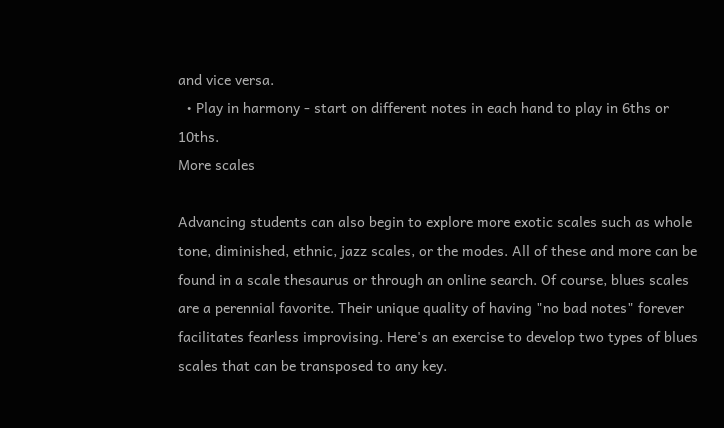and vice versa.
  • Play in harmony - start on different notes in each hand to play in 6ths or 10ths.
More scales

Advancing students can also begin to explore more exotic scales such as whole tone, diminished, ethnic, jazz scales, or the modes. All of these and more can be found in a scale thesaurus or through an online search. Of course, blues scales are a perennial favorite. Their unique quality of having "no bad notes" forever facilitates fearless improvising. Here's an exercise to develop two types of blues scales that can be transposed to any key.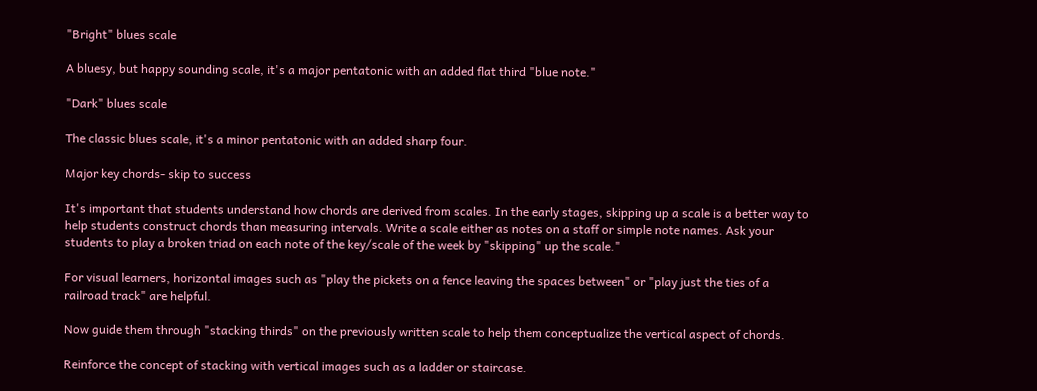"Bright" blues scale

A bluesy, but happy sounding scale, it's a major pentatonic with an added flat third "blue note."

"Dark" blues scale

The classic blues scale, it's a minor pentatonic with an added sharp four.

Major key chords- skip to success

It's important that students understand how chords are derived from scales. In the early stages, skipping up a scale is a better way to help students construct chords than measuring intervals. Write a scale either as notes on a staff or simple note names. Ask your students to play a broken triad on each note of the key/scale of the week by "skipping" up the scale."

For visual learners, horizontal images such as "play the pickets on a fence leaving the spaces between" or "play just the ties of a railroad track" are helpful.

Now guide them through "stacking thirds" on the previously written scale to help them conceptualize the vertical aspect of chords.

Reinforce the concept of stacking with vertical images such as a ladder or staircase.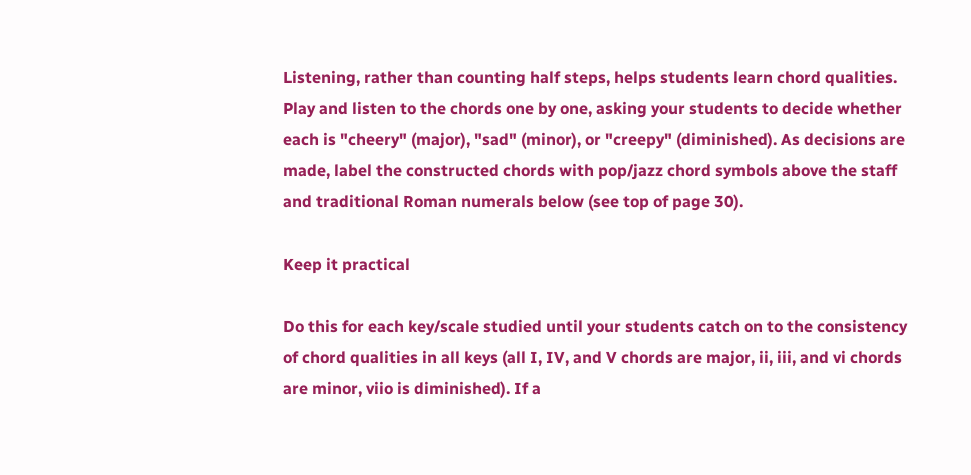Listening, rather than counting half steps, helps students learn chord qualities. Play and listen to the chords one by one, asking your students to decide whether each is "cheery" (major), "sad" (minor), or "creepy" (diminished). As decisions are made, label the constructed chords with pop/jazz chord symbols above the staff and traditional Roman numerals below (see top of page 30).

Keep it practical

Do this for each key/scale studied until your students catch on to the consistency of chord qualities in all keys (all I, IV, and V chords are major, ii, iii, and vi chords are minor, viio is diminished). If a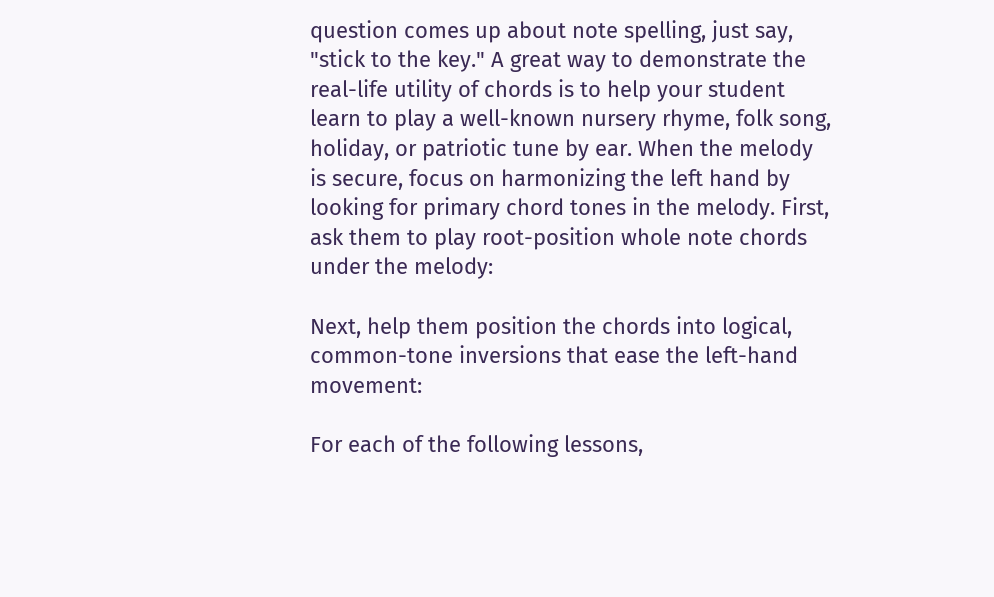question comes up about note spelling, just say, "stick to the key." A great way to demonstrate the real-life utility of chords is to help your student learn to play a well-known nursery rhyme, folk song, holiday, or patriotic tune by ear. When the melody is secure, focus on harmonizing the left hand by looking for primary chord tones in the melody. First, ask them to play root-position whole note chords under the melody:

Next, help them position the chords into logical, common-tone inversions that ease the left-hand movement:

For each of the following lessons,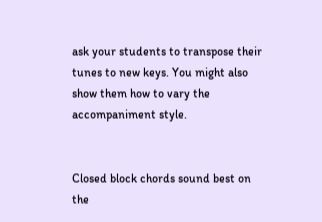ask your students to transpose their tunes to new keys. You might also show them how to vary the accompaniment style.


Closed block chords sound best on the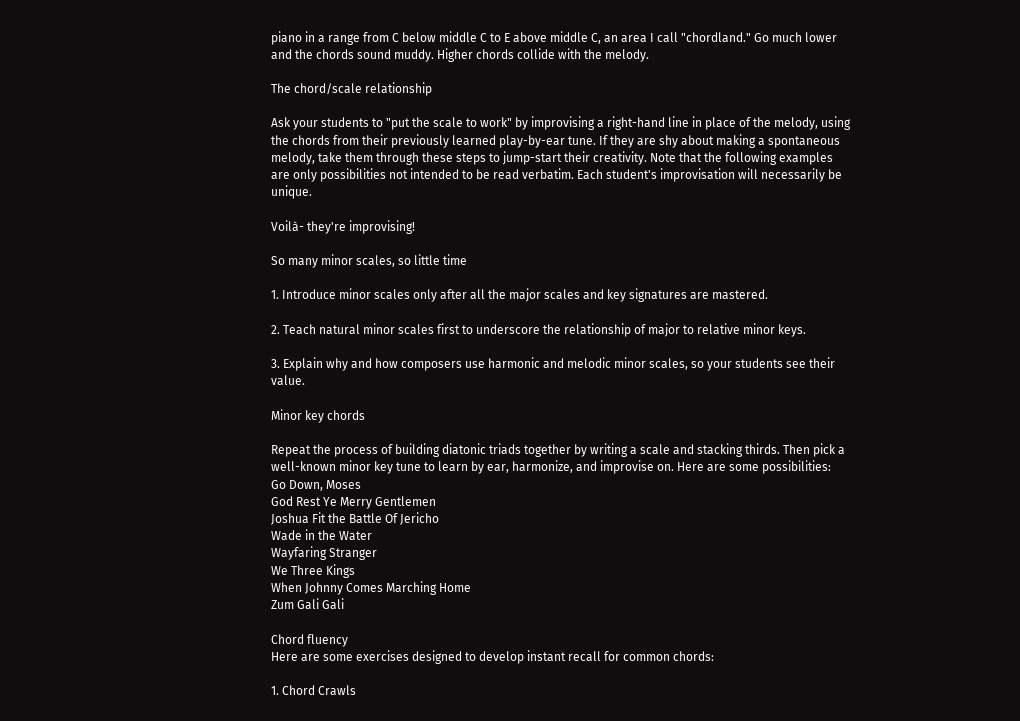piano in a range from C below middle C to E above middle C, an area I call "chordland." Go much lower and the chords sound muddy. Higher chords collide with the melody.

The chord/scale relationship

Ask your students to "put the scale to work" by improvising a right-hand line in place of the melody, using the chords from their previously learned play-by-ear tune. If they are shy about making a spontaneous melody, take them through these steps to jump-start their creativity. Note that the following examples are only possibilities not intended to be read verbatim. Each student's improvisation will necessarily be unique.

Voilà- they're improvising!

So many minor scales, so little time

1. Introduce minor scales only after all the major scales and key signatures are mastered.

2. Teach natural minor scales first to underscore the relationship of major to relative minor keys.

3. Explain why and how composers use harmonic and melodic minor scales, so your students see their value.

Minor key chords

Repeat the process of building diatonic triads together by writing a scale and stacking thirds. Then pick a well-known minor key tune to learn by ear, harmonize, and improvise on. Here are some possibilities:
Go Down, Moses
God Rest Ye Merry Gentlemen
Joshua Fit the Battle Of Jericho
Wade in the Water
Wayfaring Stranger
We Three Kings
When Johnny Comes Marching Home
Zum Gali Gali

Chord fluency
Here are some exercises designed to develop instant recall for common chords:

1. Chord Crawls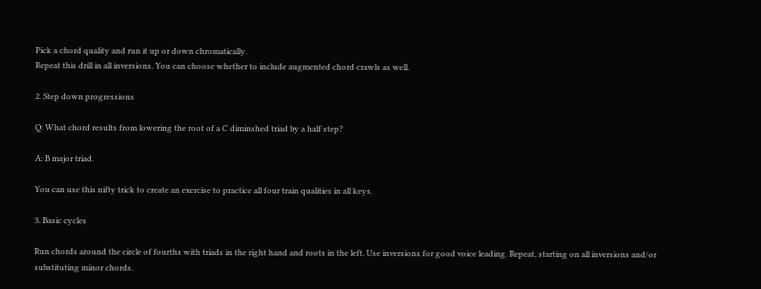Pick a chord quality and run it up or down chromatically.
Repeat this drill in all inversions. You can choose whether to include augmented chord crawls as well.

2. Step down progressions

Q: What chord results from lowering the root of a C diminshed triad by a half step?

A: B major triad.

You can use this nifty trick to create an exercise to practice all four train qualities in all keys.

3. Basic cycles

Run chords around the circle of fourths with triads in the right hand and roots in the left. Use inversions for good voice leading. Repeat, starting on all inversions and/or substituting minor chords.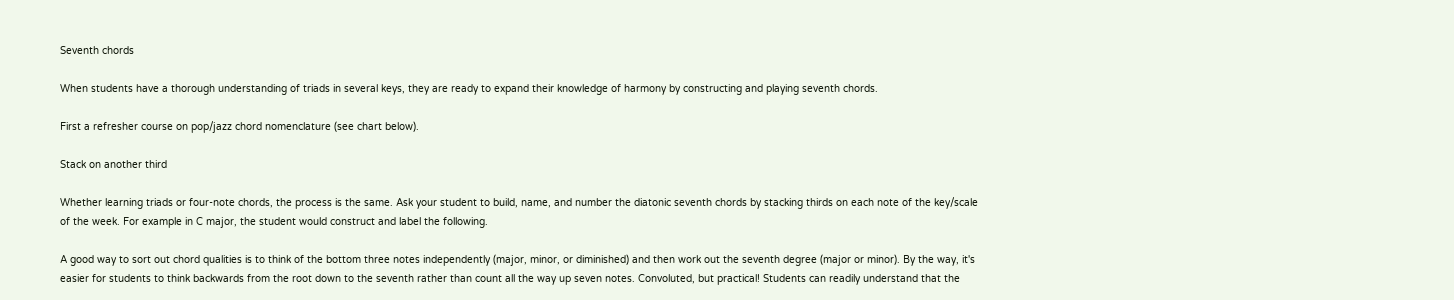Seventh chords

When students have a thorough understanding of triads in several keys, they are ready to expand their knowledge of harmony by constructing and playing seventh chords.

First a refresher course on pop/jazz chord nomenclature (see chart below).

Stack on another third

Whether learning triads or four-note chords, the process is the same. Ask your student to build, name, and number the diatonic seventh chords by stacking thirds on each note of the key/scale of the week. For example in C major, the student would construct and label the following.

A good way to sort out chord qualities is to think of the bottom three notes independently (major, minor, or diminished) and then work out the seventh degree (major or minor). By the way, it's easier for students to think backwards from the root down to the seventh rather than count all the way up seven notes. Convoluted, but practical! Students can readily understand that the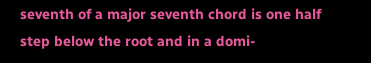seventh of a major seventh chord is one half step below the root and in a domi-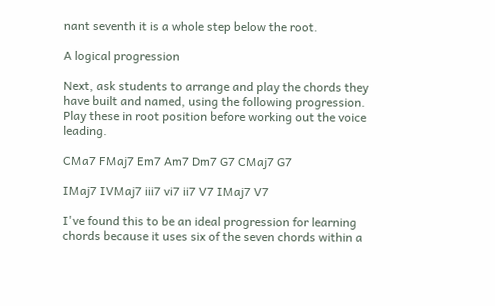nant seventh it is a whole step below the root.

A logical progression

Next, ask students to arrange and play the chords they have built and named, using the following progression. Play these in root position before working out the voice leading.

CMa7 FMaj7 Em7 Am7 Dm7 G7 CMaj7 G7

IMaj7 IVMaj7 iii7 vi7 ii7 V7 IMaj7 V7

I've found this to be an ideal progression for learning chords because it uses six of the seven chords within a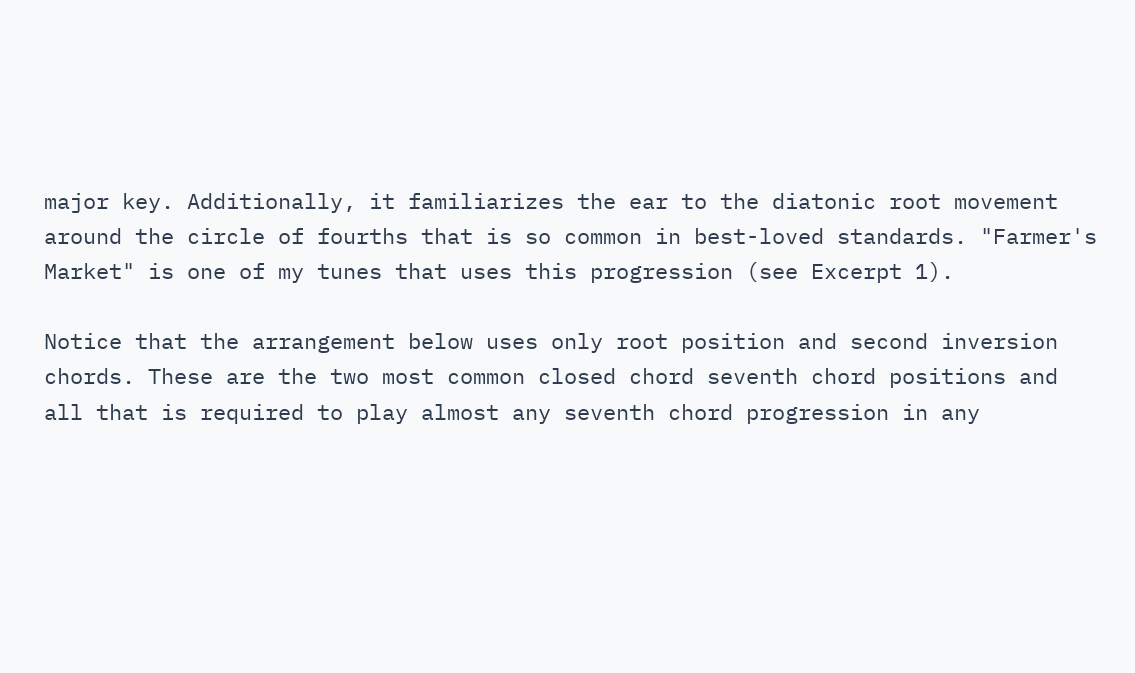major key. Additionally, it familiarizes the ear to the diatonic root movement around the circle of fourths that is so common in best-loved standards. "Farmer's Market" is one of my tunes that uses this progression (see Excerpt 1).

Notice that the arrangement below uses only root position and second inversion chords. These are the two most common closed chord seventh chord positions and all that is required to play almost any seventh chord progression in any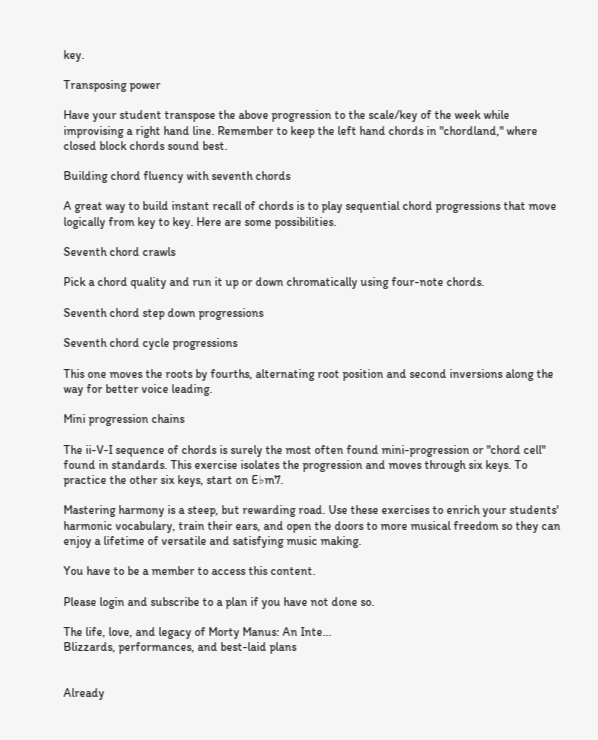key.

Transposing power

Have your student transpose the above progression to the scale/key of the week while improvising a right hand line. Remember to keep the left hand chords in "chordland," where closed block chords sound best.

Building chord fluency with seventh chords

A great way to build instant recall of chords is to play sequential chord progressions that move logically from key to key. Here are some possibilities.

Seventh chord crawls

Pick a chord quality and run it up or down chromatically using four-note chords.

Seventh chord step down progressions

Seventh chord cycle progressions

This one moves the roots by fourths, alternating root position and second inversions along the way for better voice leading.

Mini progression chains

The ii-V-I sequence of chords is surely the most often found mini-progression or "chord cell" found in standards. This exercise isolates the progression and moves through six keys. To practice the other six keys, start on E♭m7.

Mastering harmony is a steep, but rewarding road. Use these exercises to enrich your students' harmonic vocabulary, train their ears, and open the doors to more musical freedom so they can enjoy a lifetime of versatile and satisfying music making.

You have to be a member to access this content.

Please login and subscribe to a plan if you have not done so.

The life, love, and legacy of Morty Manus: An Inte...
Blizzards, performances, and best-laid plans


Already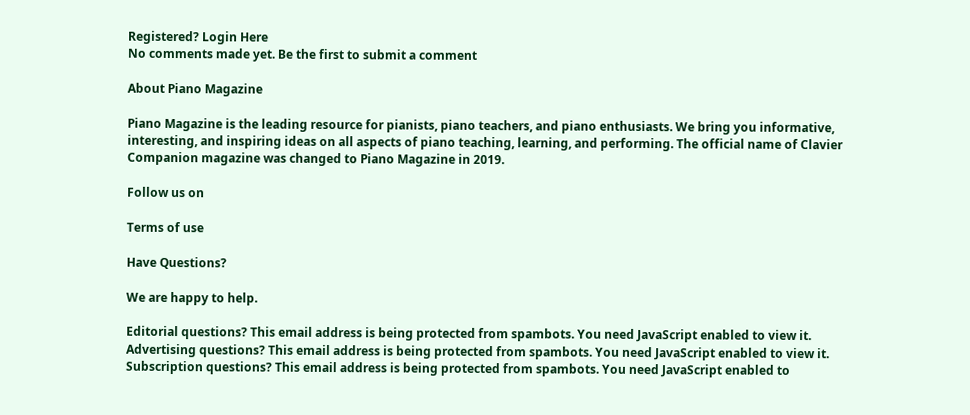Registered? Login Here
No comments made yet. Be the first to submit a comment

About Piano Magazine

Piano Magazine is the leading resource for pianists, piano teachers, and piano enthusiasts. We bring you informative, interesting, and inspiring ideas on all aspects of piano teaching, learning, and performing. The official name of Clavier Companion magazine was changed to Piano Magazine in 2019.

Follow us on

Terms of use

Have Questions?

We are happy to help.

Editorial questions? This email address is being protected from spambots. You need JavaScript enabled to view it.
Advertising questions? This email address is being protected from spambots. You need JavaScript enabled to view it.
Subscription questions? This email address is being protected from spambots. You need JavaScript enabled to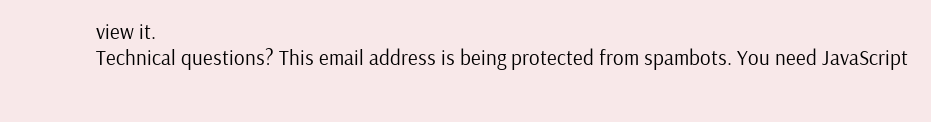view it.
Technical questions? This email address is being protected from spambots. You need JavaScript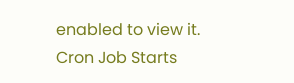enabled to view it.
Cron Job Starts